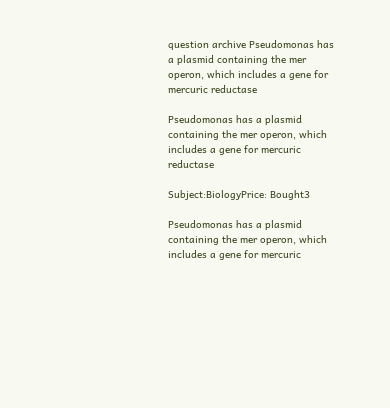question archive Pseudomonas has a plasmid containing the mer operon, which includes a gene for mercuric reductase

Pseudomonas has a plasmid containing the mer operon, which includes a gene for mercuric reductase

Subject:BiologyPrice: Bought3

Pseudomonas has a plasmid containing the mer operon, which includes a gene for mercuric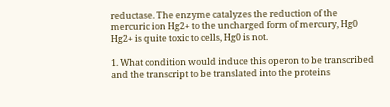reductase. The enzyme catalyzes the reduction of the mercuric ion Hg2+ to the uncharged form of mercury, Hg0  Hg2+ is quite toxic to cells, Hg0 is not.

1. What condition would induce this operon to be transcribed and the transcript to be translated into the proteins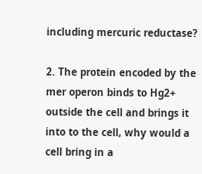including mercuric reductase?

2. The protein encoded by the mer operon binds to Hg2+ outside the cell and brings it into to the cell, why would a cell bring in a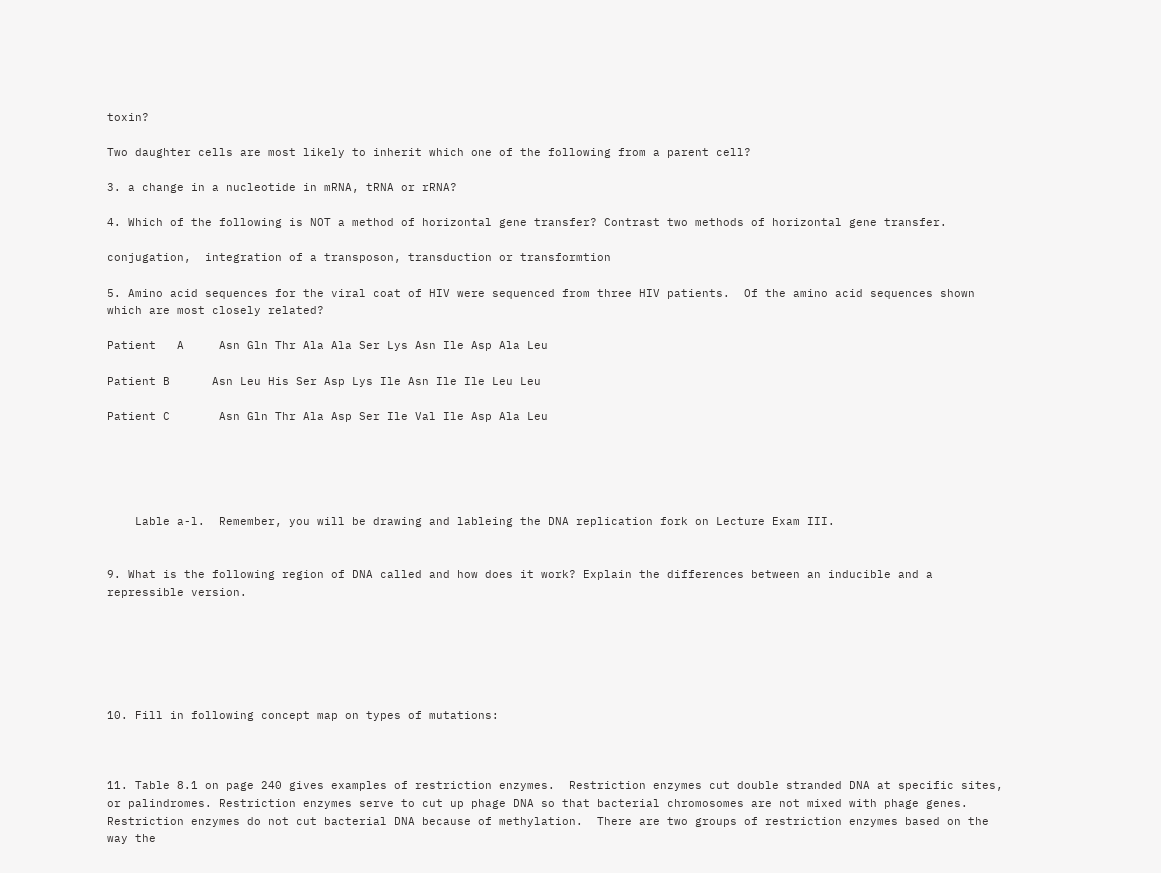toxin?

Two daughter cells are most likely to inherit which one of the following from a parent cell?

3. a change in a nucleotide in mRNA, tRNA or rRNA?

4. Which of the following is NOT a method of horizontal gene transfer? Contrast two methods of horizontal gene transfer.

conjugation,  integration of a transposon, transduction or transformtion

5. Amino acid sequences for the viral coat of HIV were sequenced from three HIV patients.  Of the amino acid sequences shown which are most closely related?

Patient   A     Asn Gln Thr Ala Ala Ser Lys Asn Ile Asp Ala Leu

Patient B      Asn Leu His Ser Asp Lys Ile Asn Ile Ile Leu Leu

Patient C       Asn Gln Thr Ala Asp Ser Ile Val Ile Asp Ala Leu





    Lable a-l.  Remember, you will be drawing and lableing the DNA replication fork on Lecture Exam III.


9. What is the following region of DNA called and how does it work? Explain the differences between an inducible and a repressible version.






10. Fill in following concept map on types of mutations:



11. Table 8.1 on page 240 gives examples of restriction enzymes.  Restriction enzymes cut double stranded DNA at specific sites, or palindromes. Restriction enzymes serve to cut up phage DNA so that bacterial chromosomes are not mixed with phage genes.  Restriction enzymes do not cut bacterial DNA because of methylation.  There are two groups of restriction enzymes based on the way the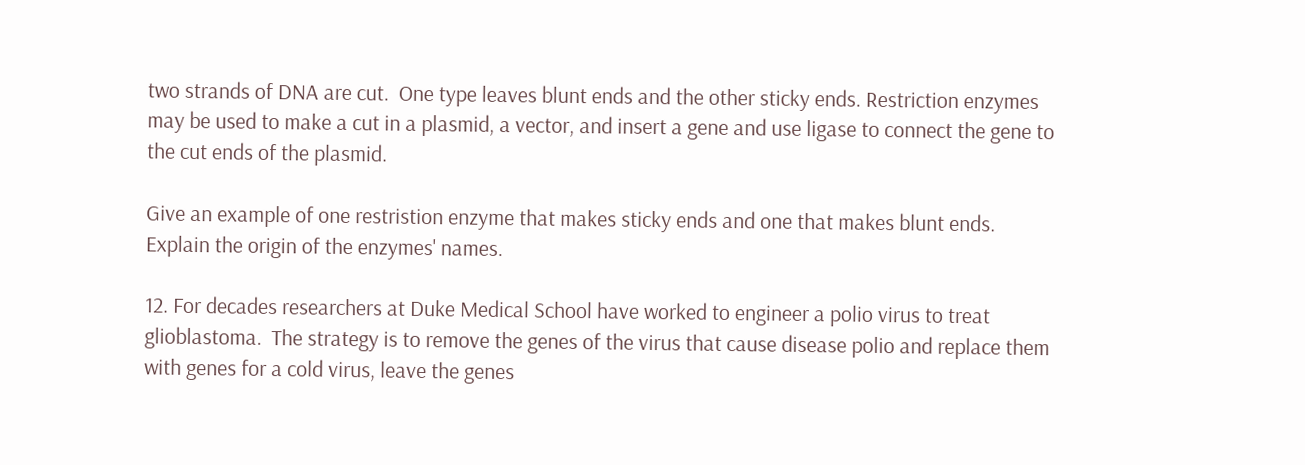two strands of DNA are cut.  One type leaves blunt ends and the other sticky ends. Restriction enzymes may be used to make a cut in a plasmid, a vector, and insert a gene and use ligase to connect the gene to the cut ends of the plasmid.

Give an example of one restristion enzyme that makes sticky ends and one that makes blunt ends.  Explain the origin of the enzymes' names.

12. For decades researchers at Duke Medical School have worked to engineer a polio virus to treat glioblastoma.  The strategy is to remove the genes of the virus that cause disease polio and replace them with genes for a cold virus, leave the genes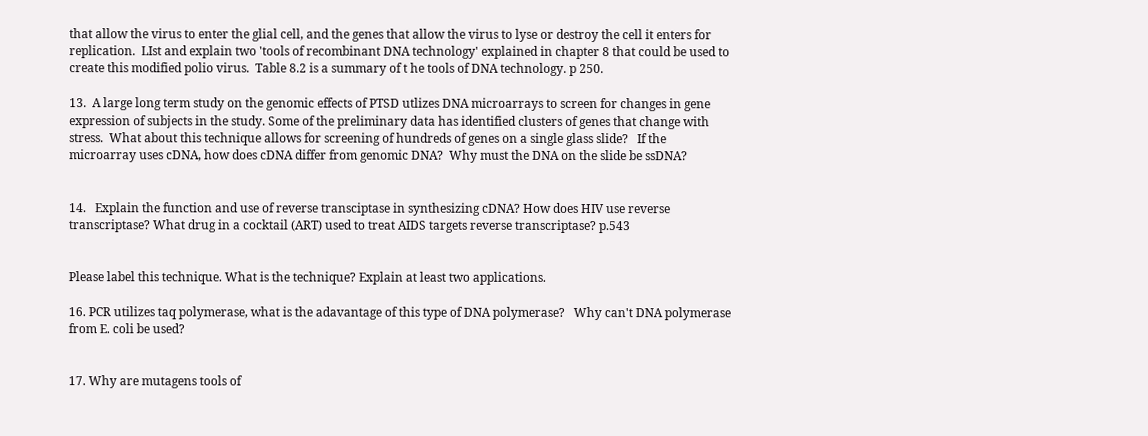that allow the virus to enter the glial cell, and the genes that allow the virus to lyse or destroy the cell it enters for replication.  LIst and explain two 'tools of recombinant DNA technology' explained in chapter 8 that could be used to create this modified polio virus.  Table 8.2 is a summary of t he tools of DNA technology. p 250.

13.  A large long term study on the genomic effects of PTSD utlizes DNA microarrays to screen for changes in gene expression of subjects in the study. Some of the preliminary data has identified clusters of genes that change with stress.  What about this technique allows for screening of hundreds of genes on a single glass slide?   If the microarray uses cDNA, how does cDNA differ from genomic DNA?  Why must the DNA on the slide be ssDNA?


14.   Explain the function and use of reverse transciptase in synthesizing cDNA? How does HIV use reverse transcriptase? What drug in a cocktail (ART) used to treat AIDS targets reverse transcriptase? p.543


Please label this technique. What is the technique? Explain at least two applications.

16. PCR utilizes taq polymerase, what is the adavantage of this type of DNA polymerase?   Why can't DNA polymerase from E. coli be used?


17. Why are mutagens tools of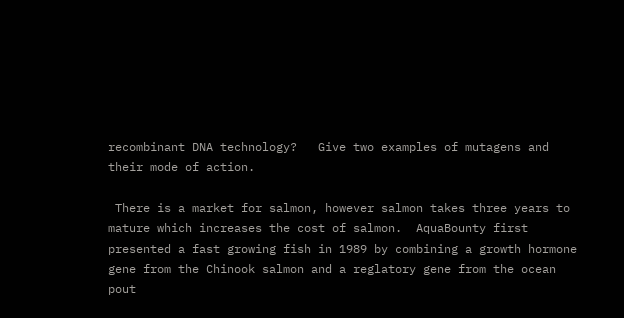recombinant DNA technology?   Give two examples of mutagens and their mode of action.

 There is a market for salmon, however salmon takes three years to mature which increases the cost of salmon.  AquaBounty first presented a fast growing fish in 1989 by combining a growth hormone gene from the Chinook salmon and a reglatory gene from the ocean pout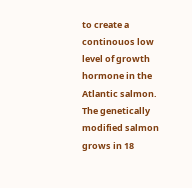to create a continouos low  level of growth hormone in the Atlantic salmon.  The genetically modified salmon grows in 18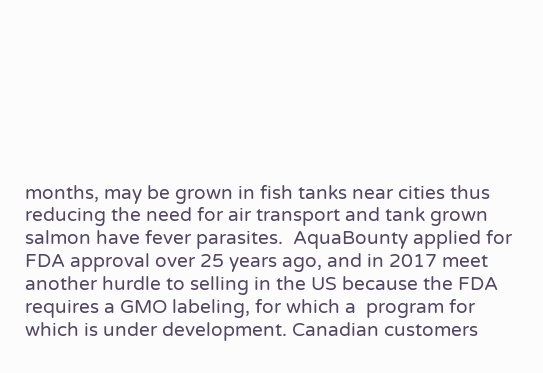months, may be grown in fish tanks near cities thus reducing the need for air transport and tank grown salmon have fever parasites.  AquaBounty applied for FDA approval over 25 years ago, and in 2017 meet another hurdle to selling in the US because the FDA requires a GMO labeling, for which a  program for which is under development. Canadian customers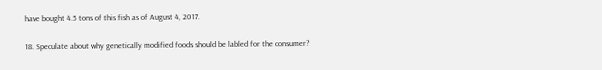have bought 4.5 tons of this fish as of August 4, 2017.

18. Speculate about why genetically modified foods should be labled for the consumer?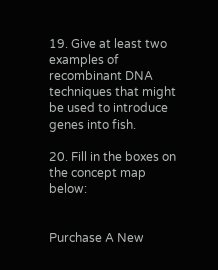19. Give at least two examples of recombinant DNA techniques that might be used to introduce genes into fish.

20. Fill in the boxes on the concept map below:


Purchase A New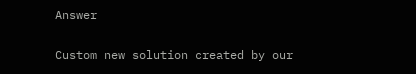Answer

Custom new solution created by our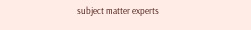subject matter experts